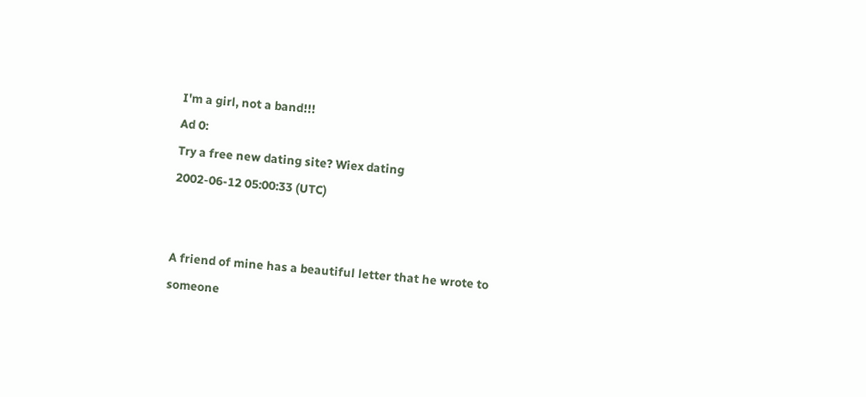I'm a girl, not a band!!!
Ad 0:
Try a free new dating site? Wiex dating
2002-06-12 05:00:33 (UTC)


A friend of mine has a beautiful letter that he wrote to
someone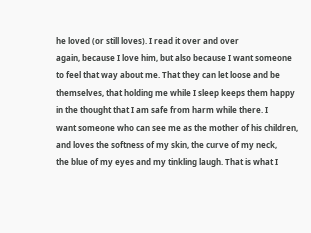he loved (or still loves). I read it over and over
again, because I love him, but also because I want someone
to feel that way about me. That they can let loose and be
themselves, that holding me while I sleep keeps them happy
in the thought that I am safe from harm while there. I
want someone who can see me as the mother of his children,
and loves the softness of my skin, the curve of my neck,
the blue of my eyes and my tinkling laugh. That is what I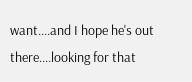want....and I hope he's out there....looking for that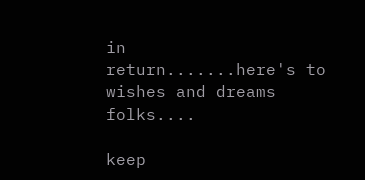in
return.......here's to wishes and dreams folks....

keep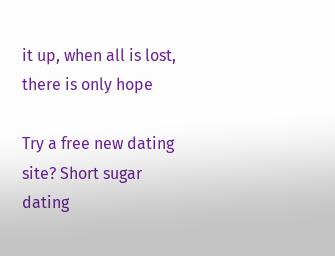it up, when all is lost, there is only hope

Try a free new dating site? Short sugar dating